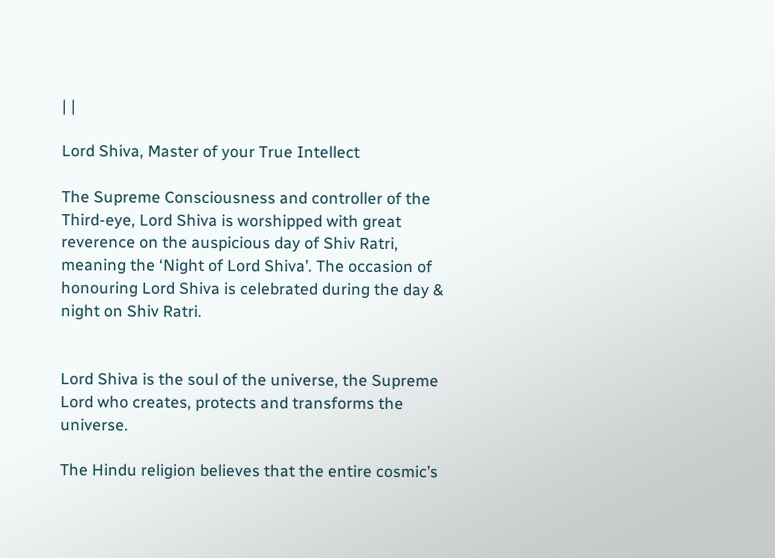| |

Lord Shiva, Master of your True Intellect

The Supreme Consciousness and controller of the Third-eye, Lord Shiva is worshipped with great reverence on the auspicious day of Shiv Ratri, meaning the ‘Night of Lord Shiva’. The occasion of honouring Lord Shiva is celebrated during the day & night on Shiv Ratri.


Lord Shiva is the soul of the universe, the Supreme Lord who creates, protects and transforms the universe.

The Hindu religion believes that the entire cosmic’s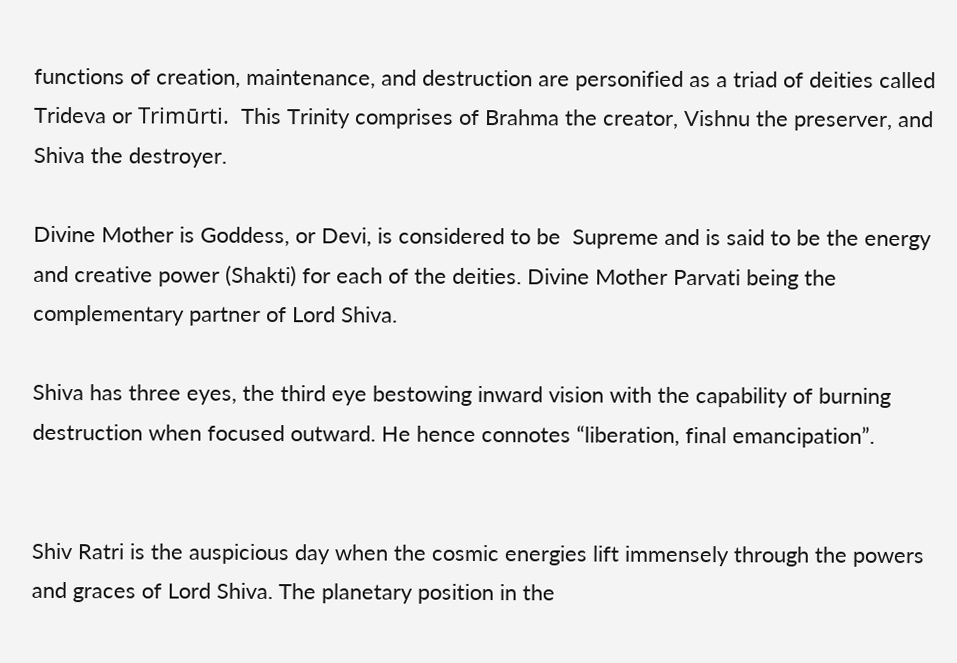functions of creation, maintenance, and destruction are personified as a triad of deities called Trideva or Trimūrti.  This Trinity comprises of Brahma the creator, Vishnu the preserver, and Shiva the destroyer.

Divine Mother is Goddess, or Devi, is considered to be  Supreme and is said to be the energy and creative power (Shakti) for each of the deities. Divine Mother Parvati being the complementary partner of Lord Shiva.

Shiva has three eyes, the third eye bestowing inward vision with the capability of burning destruction when focused outward. He hence connotes “liberation, final emancipation”.


Shiv Ratri is the auspicious day when the cosmic energies lift immensely through the powers and graces of Lord Shiva. The planetary position in the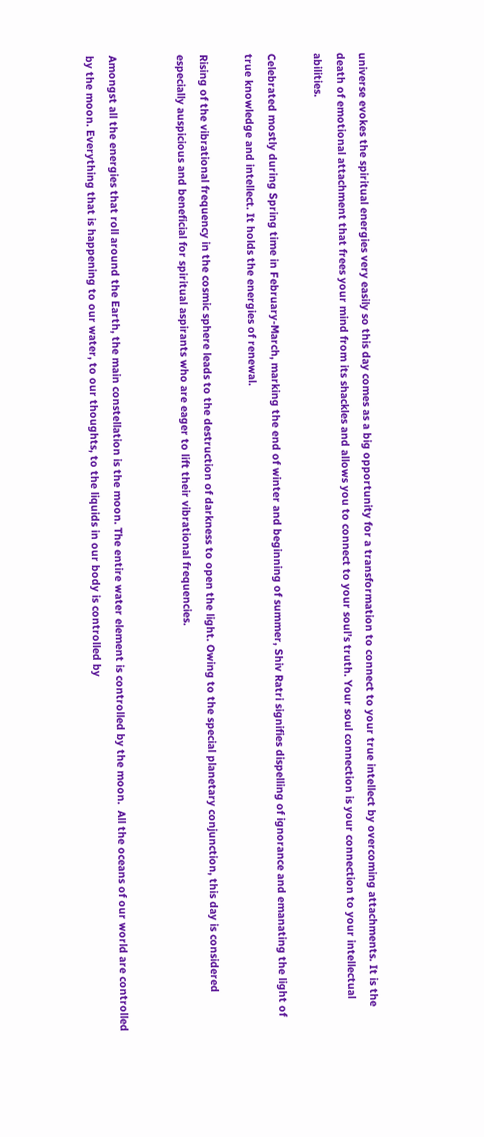universe evokes the spiritual energies very easily so this day comes as a big opportunity for a transformation to connect to your true intellect by overcoming attachments. It is the death of emotional attachment that frees your mind from its shackles and allows you to connect to your soul’s truth. Your soul connection is your connection to your intellectual abilities.

Celebrated mostly during Spring time in February-March, marking the end of winter and beginning of summer, Shiv Ratri signifies dispelling of ignorance and emanating the light of true knowledge and intellect. It holds the energies of renewal.

Rising of the vibrational frequency in the cosmic sphere leads to the destruction of darkness to open the light. Owing to the special planetary conjunction, this day is considered especially auspicious and beneficial for spiritual aspirants who are eager to lift their vibrational frequencies.


Amongst all the energies that roll around the Earth, the main constellation is the moon. The entire water element is controlled by the moon.  All the oceans of our world are controlled by the moon. Everything that is happening to our water, to our thoughts, to the liquids in our body is controlled by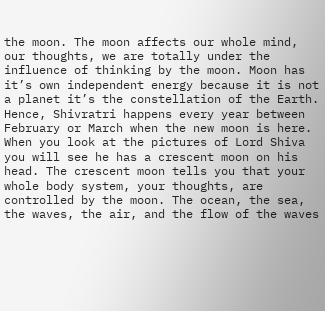the moon. The moon affects our whole mind, our thoughts, we are totally under the influence of thinking by the moon. Moon has it’s own independent energy because it is not a planet it’s the constellation of the Earth. Hence, Shivratri happens every year between February or March when the new moon is here.
When you look at the pictures of Lord Shiva you will see he has a crescent moon on his head. The crescent moon tells you that your whole body system, your thoughts, are controlled by the moon. The ocean, the sea, the waves, the air, and the flow of the waves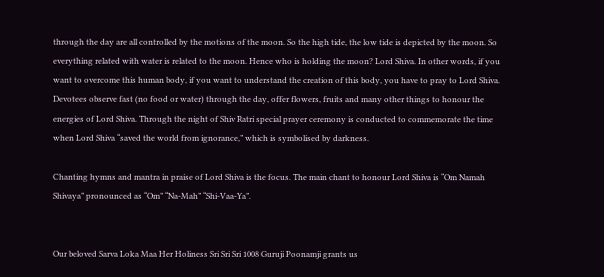through the day are all controlled by the motions of the moon. So the high tide, the low tide is depicted by the moon. So everything related with water is related to the moon. Hence who is holding the moon? Lord Shiva. In other words, if you want to overcome this human body, if you want to understand the creation of this body, you have to pray to Lord Shiva.
Devotees observe fast (no food or water) through the day, offer flowers, fruits and many other things to honour the energies of Lord Shiva. Through the night of Shiv Ratri special prayer ceremony is conducted to commemorate the time when Lord Shiva “saved the world from ignorance,” which is symbolised by darkness.

Chanting hymns and mantra in praise of Lord Shiva is the focus. The main chant to honour Lord Shiva is “Om Namah Shivaya” pronounced as “Om” “Na-Mah” “Shi-Vaa-Ya”.


Our beloved Sarva Loka Maa Her Holiness Sri Sri Sri 1008 Guruji Poonamji grants us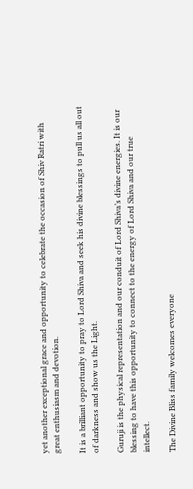yet another exceptional grace and opportunity to celebrate the occasion of Shiv Ratri with great enthusiasm and devotion.

It is a brilliant opportunity to pray to Lord Shiva and seek his divine blessings to pull us all out of darkness and show us the Light.

Guruji is the physical representation and our conduit of Lord Shiva’s divine energies. It is our blessing to have this opportunity to connect to the energy of Lord Shiva and our true intellect.

The Divine Bliss family welcomes everyone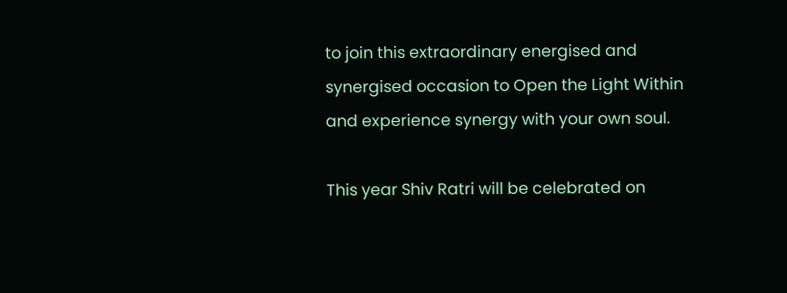to join this extraordinary energised and synergised occasion to Open the Light Within and experience synergy with your own soul.

This year Shiv Ratri will be celebrated on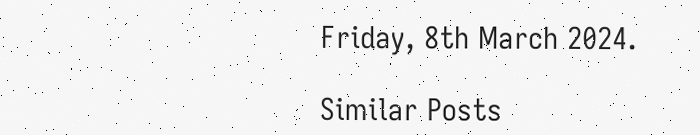Friday, 8th March 2024.

Similar Posts